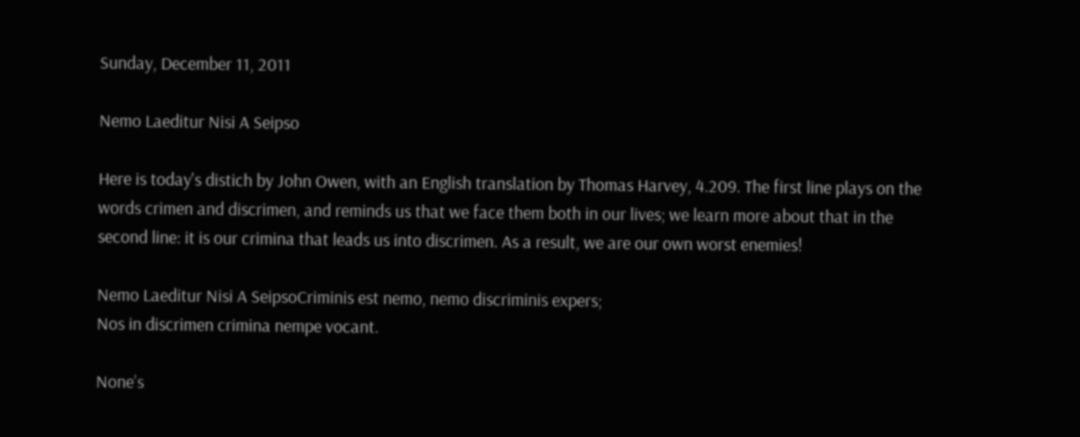Sunday, December 11, 2011

Nemo Laeditur Nisi A Seipso

Here is today's distich by John Owen, with an English translation by Thomas Harvey, 4.209. The first line plays on the words crimen and discrimen, and reminds us that we face them both in our lives; we learn more about that in the second line: it is our crimina that leads us into discrimen. As a result, we are our own worst enemies!

Nemo Laeditur Nisi A SeipsoCriminis est nemo, nemo discriminis expers;
Nos in discrimen crimina nempe vocant.

None’s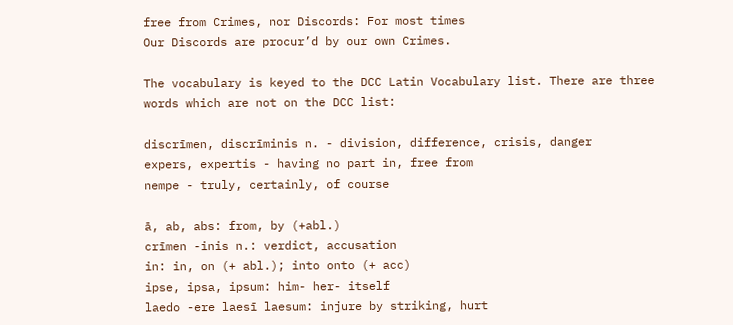free from Crimes, nor Discords: For most times
Our Discords are procur’d by our own Crimes.

The vocabulary is keyed to the DCC Latin Vocabulary list. There are three words which are not on the DCC list:

discrīmen, discrīminis n. - division, difference, crisis, danger
expers, expertis - having no part in, free from
nempe - truly, certainly, of course

ā, ab, abs: from, by (+abl.)
crīmen -inis n.: verdict, accusation
in: in, on (+ abl.); into onto (+ acc)
ipse, ipsa, ipsum: him- her- itself
laedo -ere laesī laesum: injure by striking, hurt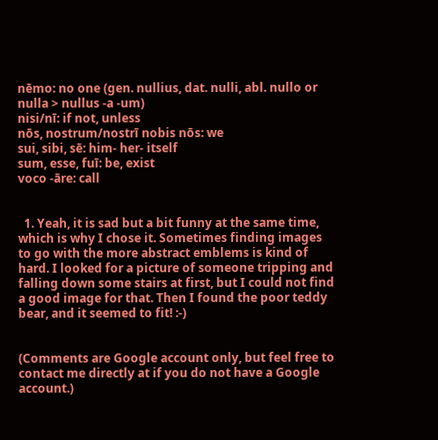nēmo: no one (gen. nullius, dat. nulli, abl. nullo or nulla > nullus -a -um)
nisi/nī: if not, unless
nōs, nostrum/nostrī nobis nōs: we
sui, sibi, sē: him- her- itself
sum, esse, fuī: be, exist
voco -āre: call


  1. Yeah, it is sad but a bit funny at the same time, which is why I chose it. Sometimes finding images to go with the more abstract emblems is kind of hard. I looked for a picture of someone tripping and falling down some stairs at first, but I could not find a good image for that. Then I found the poor teddy bear, and it seemed to fit! :-)


(Comments are Google account only, but feel free to contact me directly at if you do not have a Google account.)